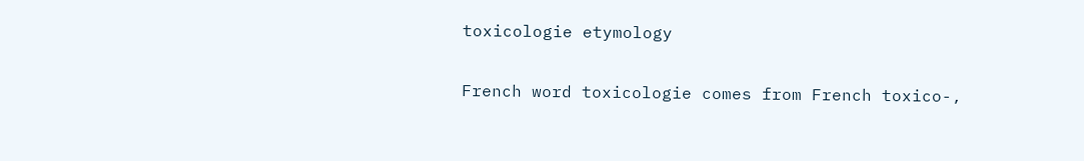toxicologie etymology

French word toxicologie comes from French toxico-,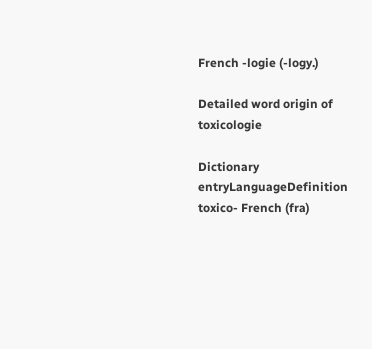French -logie (-logy.)

Detailed word origin of toxicologie

Dictionary entryLanguageDefinition
toxico- French (fra)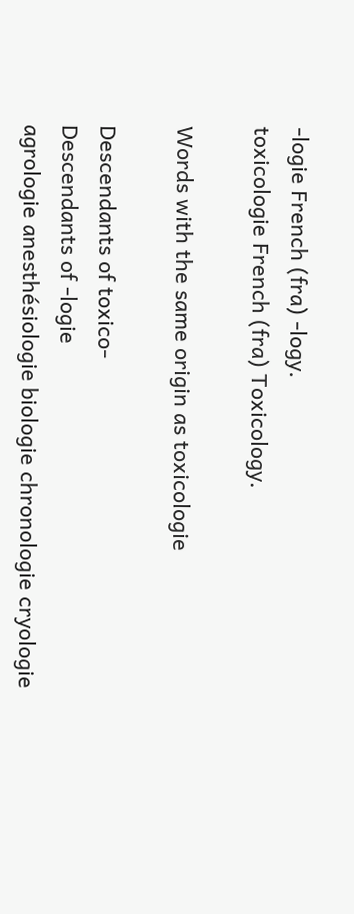-logie French (fra) -logy.
toxicologie French (fra) Toxicology.

Words with the same origin as toxicologie

Descendants of toxico-
Descendants of -logie
agrologie anesthésiologie biologie chronologie cryologie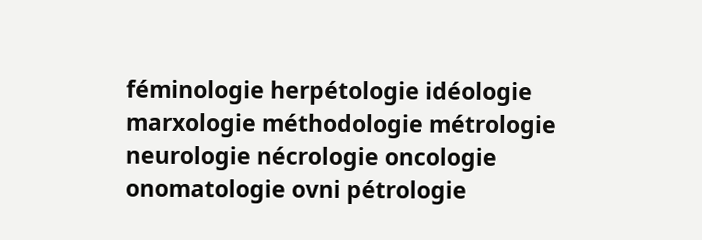féminologie herpétologie idéologie marxologie méthodologie métrologie neurologie nécrologie oncologie onomatologie ovni pétrologie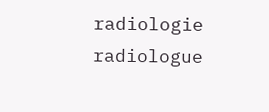radiologie radiologue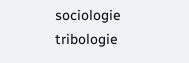sociologie tribologie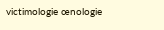victimologie œnologie